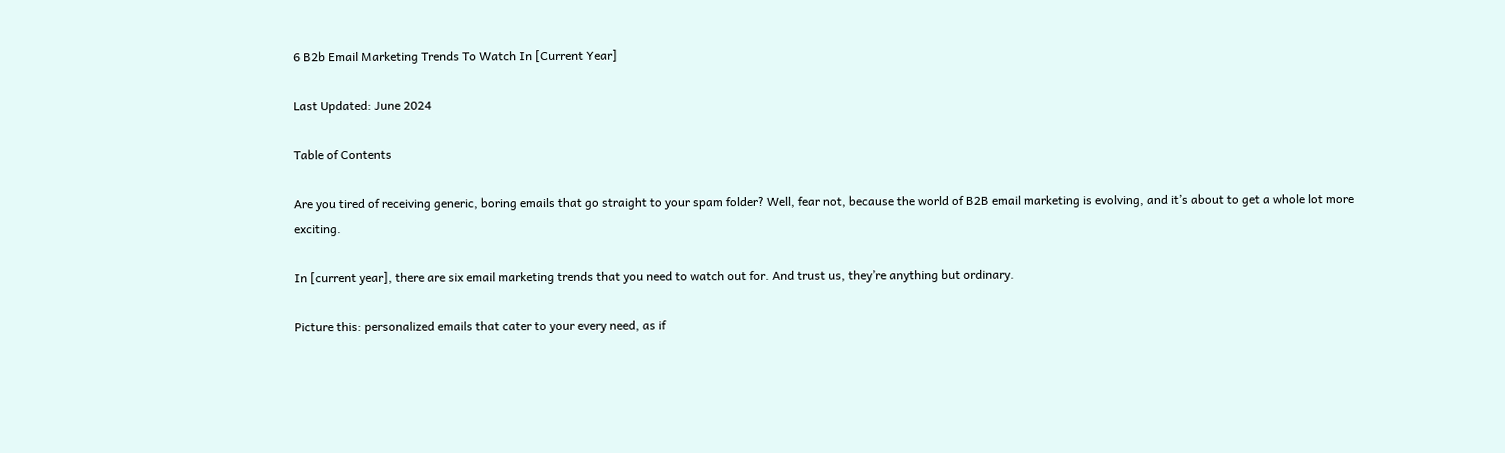6 B2b Email Marketing Trends To Watch In [Current Year]

Last Updated: June 2024

Table of Contents

Are you tired of receiving generic, boring emails that go straight to your spam folder? Well, fear not, because the world of B2B email marketing is evolving, and it’s about to get a whole lot more exciting.

In [current year], there are six email marketing trends that you need to watch out for. And trust us, they’re anything but ordinary.

Picture this: personalized emails that cater to your every need, as if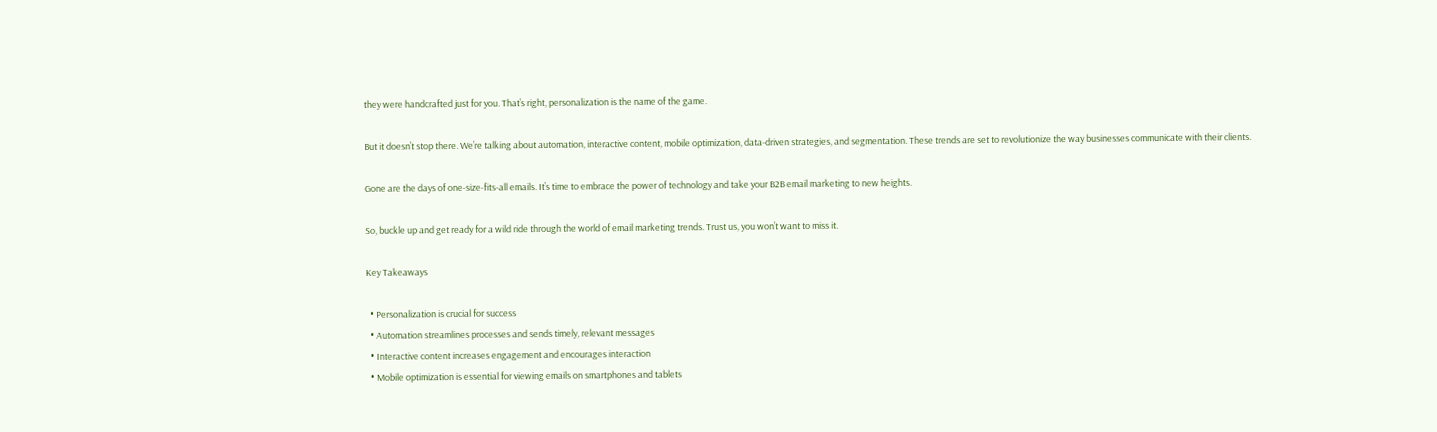they were handcrafted just for you. That’s right, personalization is the name of the game.

But it doesn’t stop there. We’re talking about automation, interactive content, mobile optimization, data-driven strategies, and segmentation. These trends are set to revolutionize the way businesses communicate with their clients.

Gone are the days of one-size-fits-all emails. It’s time to embrace the power of technology and take your B2B email marketing to new heights.

So, buckle up and get ready for a wild ride through the world of email marketing trends. Trust us, you won’t want to miss it.

Key Takeaways

  • Personalization is crucial for success
  • Automation streamlines processes and sends timely, relevant messages
  • Interactive content increases engagement and encourages interaction
  • Mobile optimization is essential for viewing emails on smartphones and tablets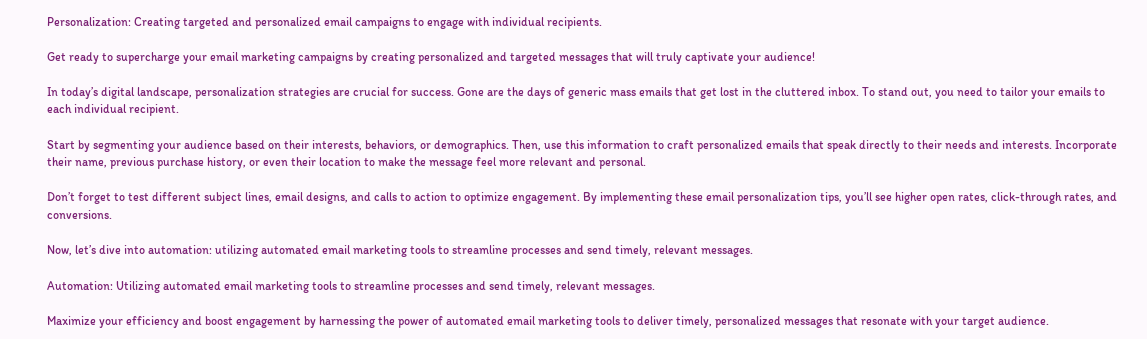Personalization: Creating targeted and personalized email campaigns to engage with individual recipients.

Get ready to supercharge your email marketing campaigns by creating personalized and targeted messages that will truly captivate your audience!

In today’s digital landscape, personalization strategies are crucial for success. Gone are the days of generic mass emails that get lost in the cluttered inbox. To stand out, you need to tailor your emails to each individual recipient.

Start by segmenting your audience based on their interests, behaviors, or demographics. Then, use this information to craft personalized emails that speak directly to their needs and interests. Incorporate their name, previous purchase history, or even their location to make the message feel more relevant and personal.

Don’t forget to test different subject lines, email designs, and calls to action to optimize engagement. By implementing these email personalization tips, you’ll see higher open rates, click-through rates, and conversions.

Now, let’s dive into automation: utilizing automated email marketing tools to streamline processes and send timely, relevant messages.

Automation: Utilizing automated email marketing tools to streamline processes and send timely, relevant messages.

Maximize your efficiency and boost engagement by harnessing the power of automated email marketing tools to deliver timely, personalized messages that resonate with your target audience.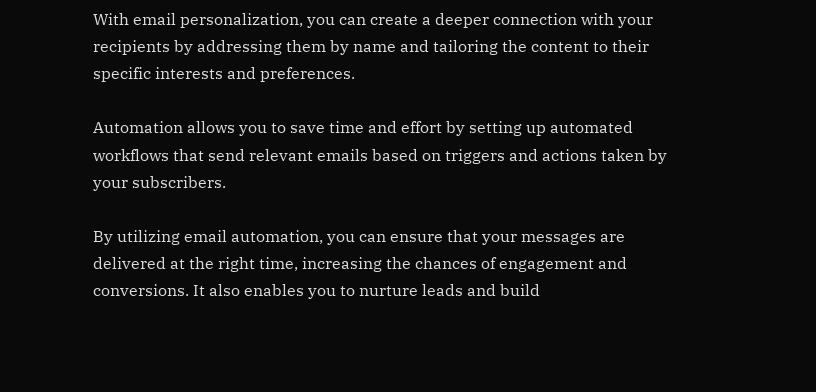With email personalization, you can create a deeper connection with your recipients by addressing them by name and tailoring the content to their specific interests and preferences.

Automation allows you to save time and effort by setting up automated workflows that send relevant emails based on triggers and actions taken by your subscribers.

By utilizing email automation, you can ensure that your messages are delivered at the right time, increasing the chances of engagement and conversions. It also enables you to nurture leads and build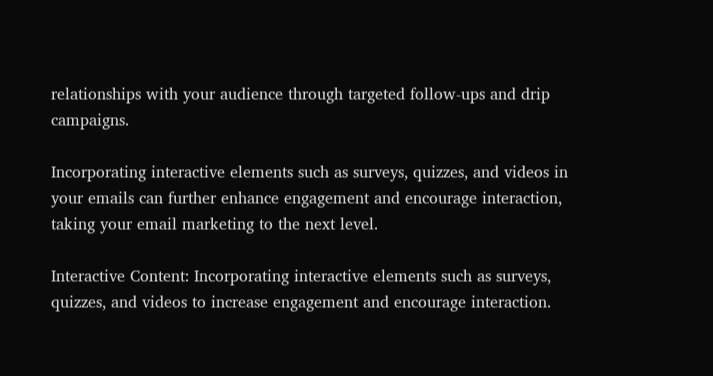relationships with your audience through targeted follow-ups and drip campaigns.

Incorporating interactive elements such as surveys, quizzes, and videos in your emails can further enhance engagement and encourage interaction, taking your email marketing to the next level.

Interactive Content: Incorporating interactive elements such as surveys, quizzes, and videos to increase engagement and encourage interaction.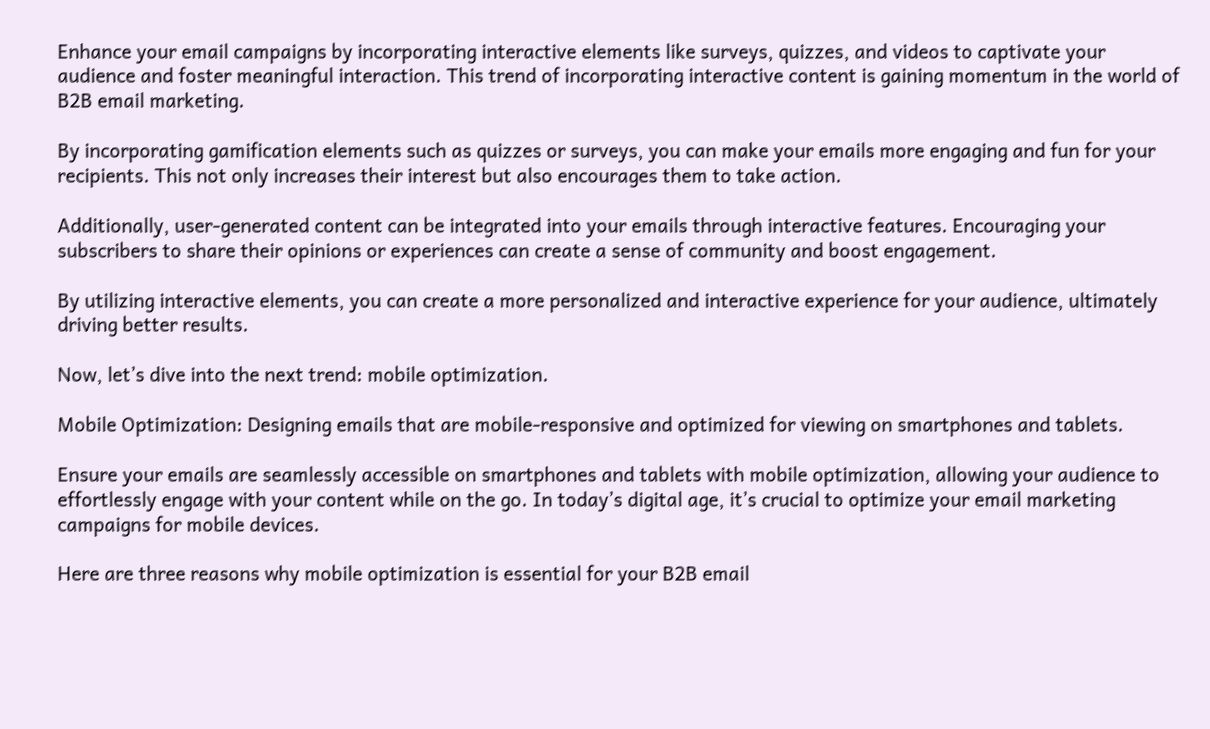Enhance your email campaigns by incorporating interactive elements like surveys, quizzes, and videos to captivate your audience and foster meaningful interaction. This trend of incorporating interactive content is gaining momentum in the world of B2B email marketing.

By incorporating gamification elements such as quizzes or surveys, you can make your emails more engaging and fun for your recipients. This not only increases their interest but also encourages them to take action.

Additionally, user-generated content can be integrated into your emails through interactive features. Encouraging your subscribers to share their opinions or experiences can create a sense of community and boost engagement.

By utilizing interactive elements, you can create a more personalized and interactive experience for your audience, ultimately driving better results.

Now, let’s dive into the next trend: mobile optimization.

Mobile Optimization: Designing emails that are mobile-responsive and optimized for viewing on smartphones and tablets.

Ensure your emails are seamlessly accessible on smartphones and tablets with mobile optimization, allowing your audience to effortlessly engage with your content while on the go. In today’s digital age, it’s crucial to optimize your email marketing campaigns for mobile devices.

Here are three reasons why mobile optimization is essential for your B2B email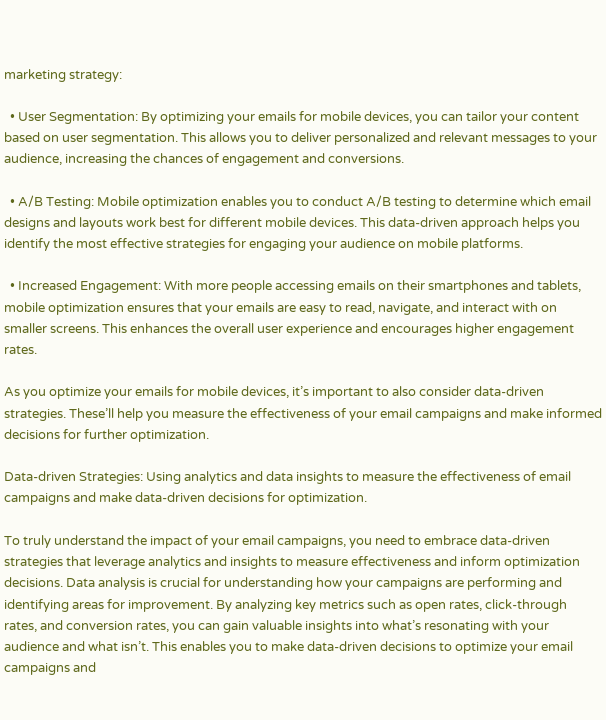marketing strategy:

  • User Segmentation: By optimizing your emails for mobile devices, you can tailor your content based on user segmentation. This allows you to deliver personalized and relevant messages to your audience, increasing the chances of engagement and conversions.

  • A/B Testing: Mobile optimization enables you to conduct A/B testing to determine which email designs and layouts work best for different mobile devices. This data-driven approach helps you identify the most effective strategies for engaging your audience on mobile platforms.

  • Increased Engagement: With more people accessing emails on their smartphones and tablets, mobile optimization ensures that your emails are easy to read, navigate, and interact with on smaller screens. This enhances the overall user experience and encourages higher engagement rates.

As you optimize your emails for mobile devices, it’s important to also consider data-driven strategies. These’ll help you measure the effectiveness of your email campaigns and make informed decisions for further optimization.

Data-driven Strategies: Using analytics and data insights to measure the effectiveness of email campaigns and make data-driven decisions for optimization.

To truly understand the impact of your email campaigns, you need to embrace data-driven strategies that leverage analytics and insights to measure effectiveness and inform optimization decisions. Data analysis is crucial for understanding how your campaigns are performing and identifying areas for improvement. By analyzing key metrics such as open rates, click-through rates, and conversion rates, you can gain valuable insights into what’s resonating with your audience and what isn’t. This enables you to make data-driven decisions to optimize your email campaigns and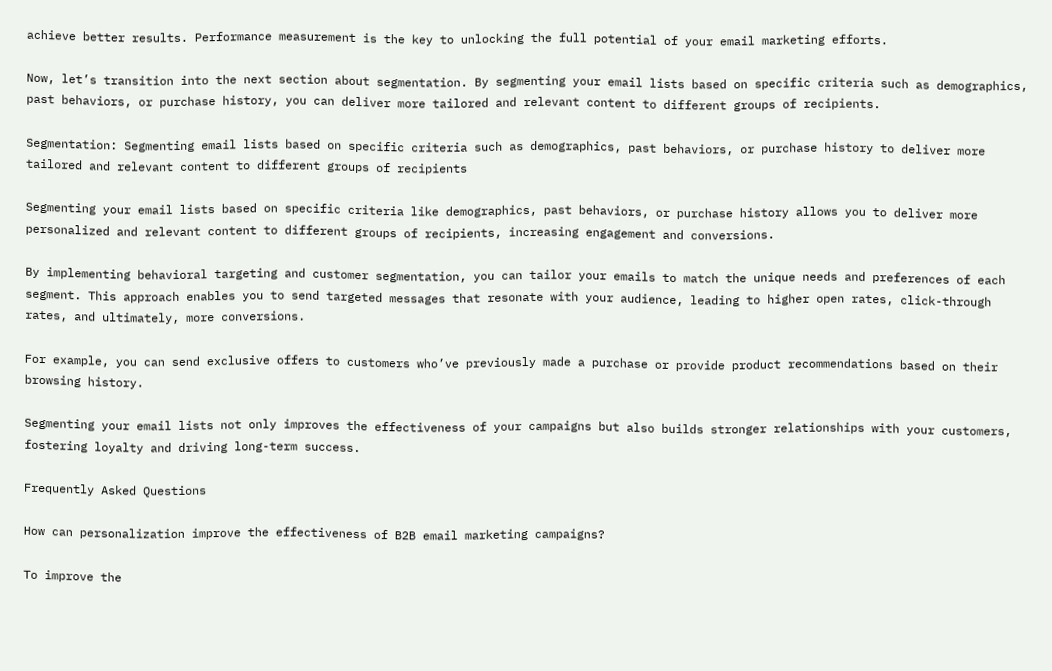achieve better results. Performance measurement is the key to unlocking the full potential of your email marketing efforts.

Now, let’s transition into the next section about segmentation. By segmenting your email lists based on specific criteria such as demographics, past behaviors, or purchase history, you can deliver more tailored and relevant content to different groups of recipients.

Segmentation: Segmenting email lists based on specific criteria such as demographics, past behaviors, or purchase history to deliver more tailored and relevant content to different groups of recipients

Segmenting your email lists based on specific criteria like demographics, past behaviors, or purchase history allows you to deliver more personalized and relevant content to different groups of recipients, increasing engagement and conversions.

By implementing behavioral targeting and customer segmentation, you can tailor your emails to match the unique needs and preferences of each segment. This approach enables you to send targeted messages that resonate with your audience, leading to higher open rates, click-through rates, and ultimately, more conversions.

For example, you can send exclusive offers to customers who’ve previously made a purchase or provide product recommendations based on their browsing history.

Segmenting your email lists not only improves the effectiveness of your campaigns but also builds stronger relationships with your customers, fostering loyalty and driving long-term success.

Frequently Asked Questions

How can personalization improve the effectiveness of B2B email marketing campaigns?

To improve the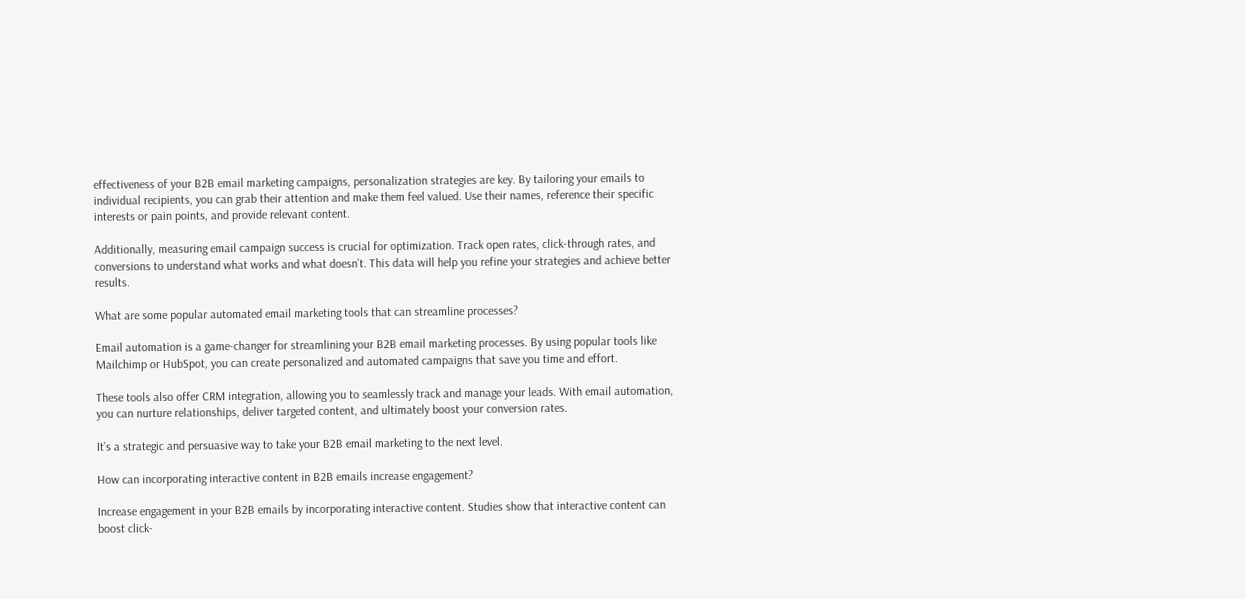effectiveness of your B2B email marketing campaigns, personalization strategies are key. By tailoring your emails to individual recipients, you can grab their attention and make them feel valued. Use their names, reference their specific interests or pain points, and provide relevant content.

Additionally, measuring email campaign success is crucial for optimization. Track open rates, click-through rates, and conversions to understand what works and what doesn’t. This data will help you refine your strategies and achieve better results.

What are some popular automated email marketing tools that can streamline processes?

Email automation is a game-changer for streamlining your B2B email marketing processes. By using popular tools like Mailchimp or HubSpot, you can create personalized and automated campaigns that save you time and effort.

These tools also offer CRM integration, allowing you to seamlessly track and manage your leads. With email automation, you can nurture relationships, deliver targeted content, and ultimately boost your conversion rates.

It’s a strategic and persuasive way to take your B2B email marketing to the next level.

How can incorporating interactive content in B2B emails increase engagement?

Increase engagement in your B2B emails by incorporating interactive content. Studies show that interactive content can boost click-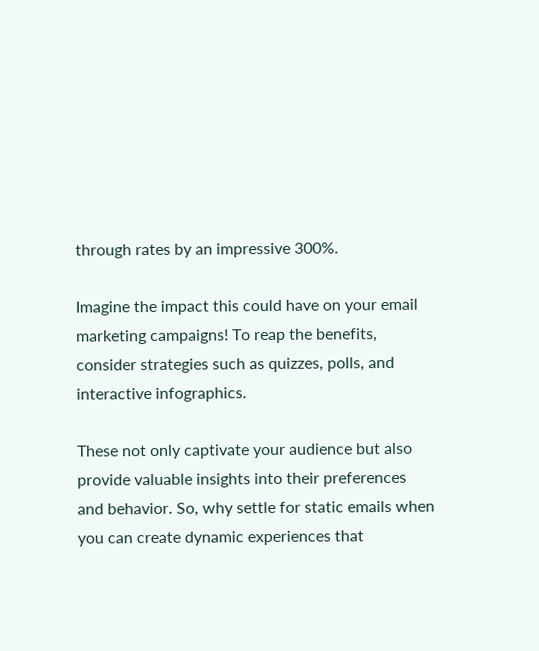through rates by an impressive 300%.

Imagine the impact this could have on your email marketing campaigns! To reap the benefits, consider strategies such as quizzes, polls, and interactive infographics.

These not only captivate your audience but also provide valuable insights into their preferences and behavior. So, why settle for static emails when you can create dynamic experiences that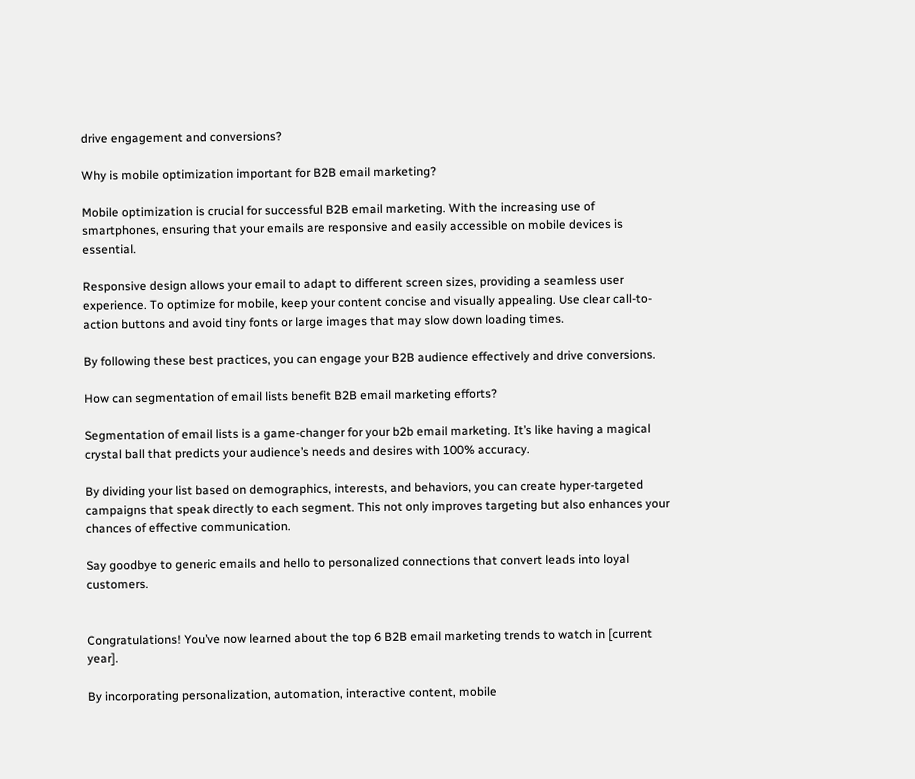drive engagement and conversions?

Why is mobile optimization important for B2B email marketing?

Mobile optimization is crucial for successful B2B email marketing. With the increasing use of smartphones, ensuring that your emails are responsive and easily accessible on mobile devices is essential.

Responsive design allows your email to adapt to different screen sizes, providing a seamless user experience. To optimize for mobile, keep your content concise and visually appealing. Use clear call-to-action buttons and avoid tiny fonts or large images that may slow down loading times.

By following these best practices, you can engage your B2B audience effectively and drive conversions.

How can segmentation of email lists benefit B2B email marketing efforts?

Segmentation of email lists is a game-changer for your b2b email marketing. It’s like having a magical crystal ball that predicts your audience’s needs and desires with 100% accuracy.

By dividing your list based on demographics, interests, and behaviors, you can create hyper-targeted campaigns that speak directly to each segment. This not only improves targeting but also enhances your chances of effective communication.

Say goodbye to generic emails and hello to personalized connections that convert leads into loyal customers.


Congratulations! You’ve now learned about the top 6 B2B email marketing trends to watch in [current year].

By incorporating personalization, automation, interactive content, mobile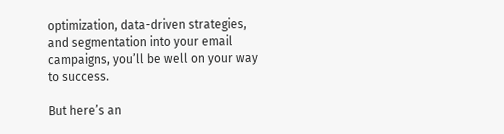optimization, data-driven strategies, and segmentation into your email campaigns, you’ll be well on your way to success.

But here’s an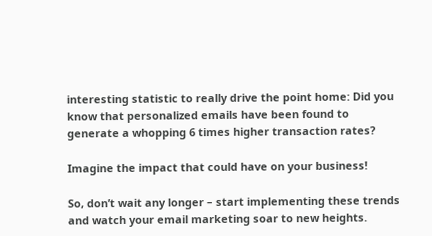interesting statistic to really drive the point home: Did you know that personalized emails have been found to generate a whopping 6 times higher transaction rates?

Imagine the impact that could have on your business!

So, don’t wait any longer – start implementing these trends and watch your email marketing soar to new heights.